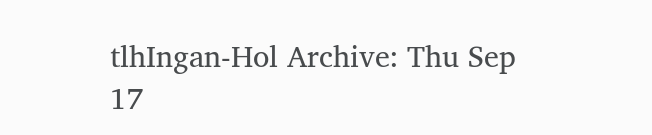tlhIngan-Hol Archive: Thu Sep 17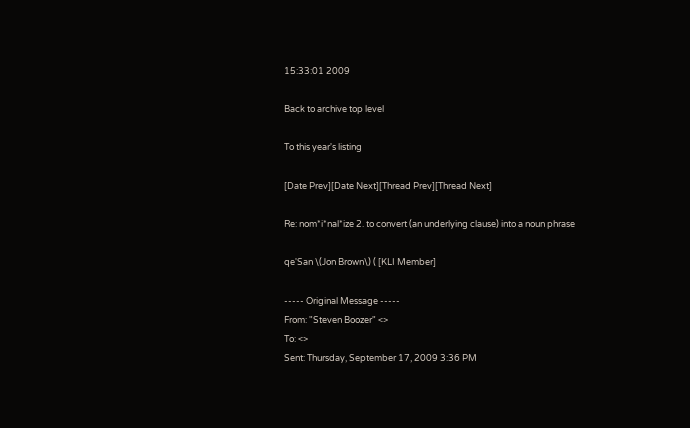15:33:01 2009

Back to archive top level

To this year's listing

[Date Prev][Date Next][Thread Prev][Thread Next]

Re: nom*i*nal*ize 2. to convert (an underlying clause) into a noun phrase

qe'San \(Jon Brown\) ( [KLI Member]

----- Original Message -----
From: "Steven Boozer" <>
To: <>
Sent: Thursday, September 17, 2009 3:36 PM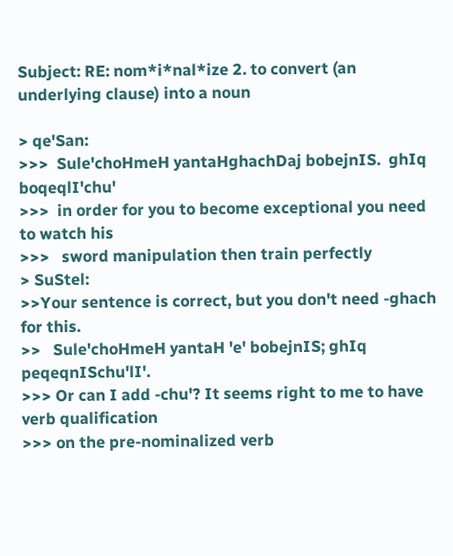Subject: RE: nom*i*nal*ize 2. to convert (an underlying clause) into a noun

> qe'San:
>>>  Sule'choHmeH yantaHghachDaj bobejnIS.  ghIq boqeqlI'chu'
>>>  in order for you to become exceptional you need to watch his
>>>   sword manipulation then train perfectly
> SuStel:
>>Your sentence is correct, but you don't need -ghach for this.
>>   Sule'choHmeH yantaH 'e' bobejnIS; ghIq peqeqnISchu'lI'.
>>> Or can I add -chu'? It seems right to me to have verb qualification
>>> on the pre-nominalized verb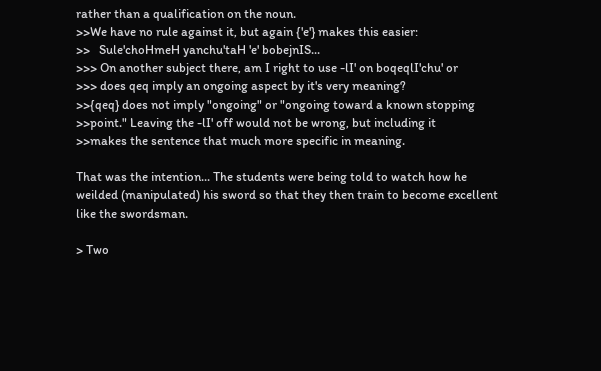rather than a qualification on the noun.
>>We have no rule against it, but again {'e'} makes this easier:
>>   Sule'choHmeH yanchu'taH 'e' bobejnIS...
>>> On another subject there, am I right to use -lI' on boqeqlI'chu' or
>>> does qeq imply an ongoing aspect by it's very meaning?
>>{qeq} does not imply "ongoing" or "ongoing toward a known stopping
>>point." Leaving the -lI' off would not be wrong, but including it
>>makes the sentence that much more specific in meaning.

That was the intention... The students were being told to watch how he
weilded (manipulated) his sword so that they then train to become excellent
like the swordsman.

> Two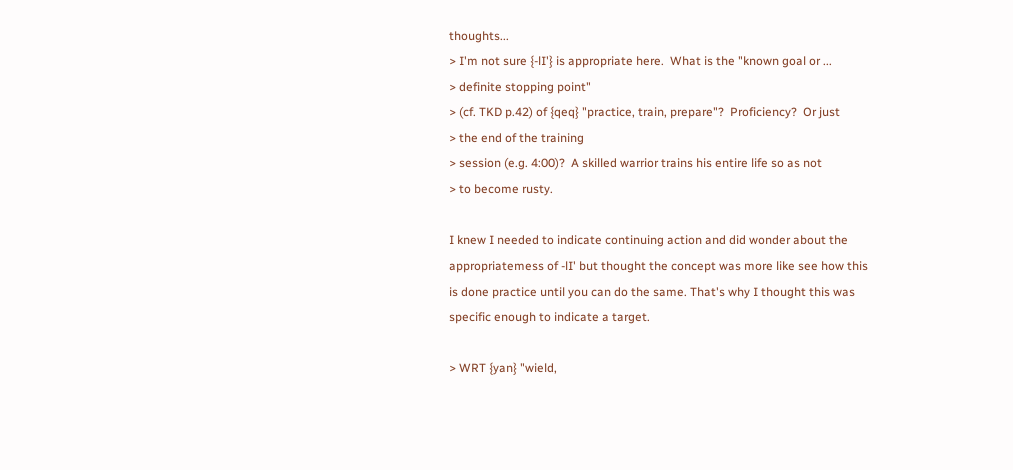thoughts...
> I'm not sure {-lI'} is appropriate here.  What is the "known goal or ...
> definite stopping point"
> (cf. TKD p.42) of {qeq} "practice, train, prepare"?  Proficiency?  Or just
> the end of the training
> session (e.g. 4:00)?  A skilled warrior trains his entire life so as not
> to become rusty.

I knew I needed to indicate continuing action and did wonder about the
appropriatemess of -lI' but thought the concept was more like see how this
is done practice until you can do the same. That's why I thought this was
specific enough to indicate a target.

> WRT {yan} "wield,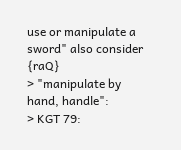use or manipulate a sword" also consider {raQ}
> "manipulate by hand, handle":
> KGT 79: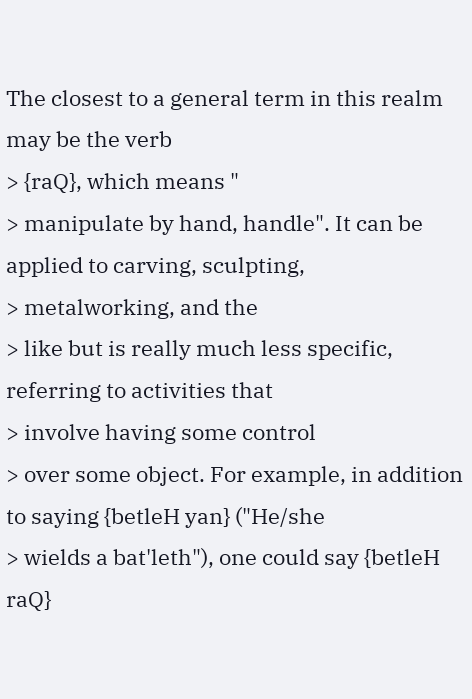The closest to a general term in this realm may be the verb
> {raQ}, which means "
> manipulate by hand, handle". It can be applied to carving, sculpting,
> metalworking, and the
> like but is really much less specific, referring to activities that
> involve having some control
> over some object. For example, in addition to saying {betleH yan} ("He/she
> wields a bat'leth"), one could say {betleH raQ}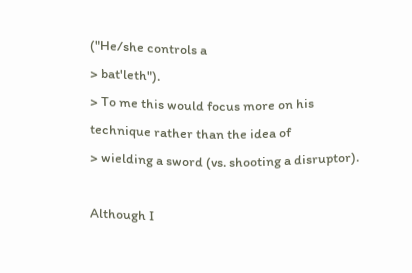("He/she controls a
> bat'leth").
> To me this would focus more on his technique rather than the idea of
> wielding a sword (vs. shooting a disruptor).

Although I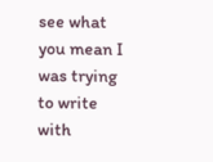see what you mean I was trying to write with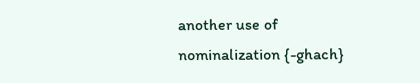another use of
nominalization {-ghach}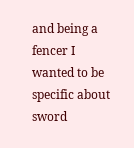and being a fencer I wanted to be specific about
sword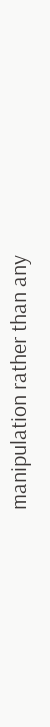manipulation rather than any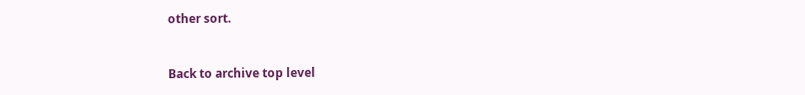other sort.


Back to archive top level